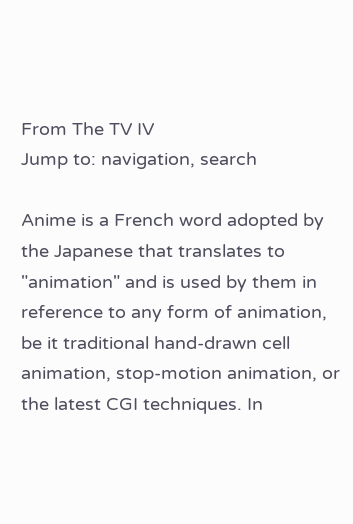From The TV IV
Jump to: navigation, search

Anime is a French word adopted by the Japanese that translates to "animation" and is used by them in reference to any form of animation, be it traditional hand-drawn cell animation, stop-motion animation, or the latest CGI techniques. In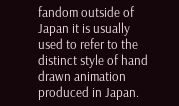fandom outside of Japan it is usually used to refer to the distinct style of hand drawn animation produced in Japan.